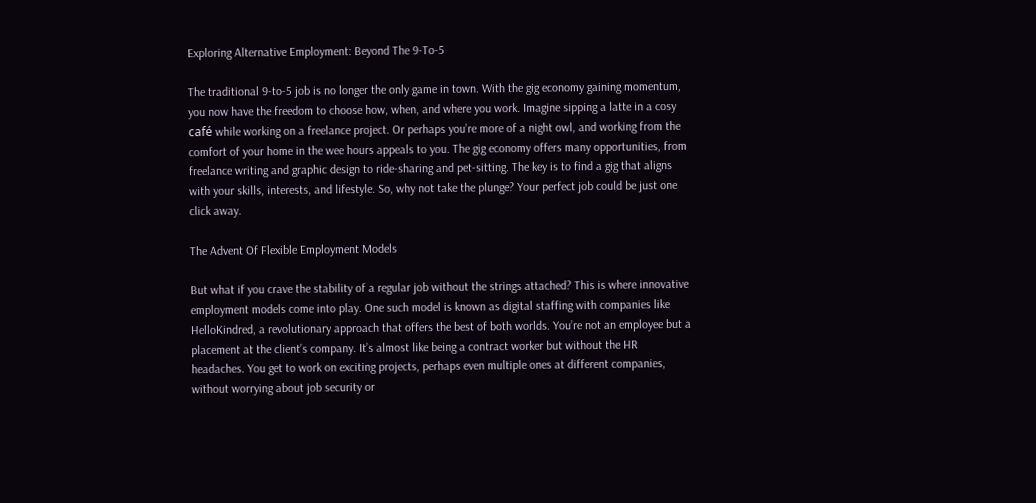Exploring Alternative Employment: Beyond The 9-To-5

The traditional 9-to-5 job is no longer the only game in town. With the gig economy gaining momentum, you now have the freedom to choose how, when, and where you work. Imagine sipping a latte in a cosy café while working on a freelance project. Or perhaps you’re more of a night owl, and working from the comfort of your home in the wee hours appeals to you. The gig economy offers many opportunities, from freelance writing and graphic design to ride-sharing and pet-sitting. The key is to find a gig that aligns with your skills, interests, and lifestyle. So, why not take the plunge? Your perfect job could be just one click away.

The Advent Of Flexible Employment Models

But what if you crave the stability of a regular job without the strings attached? This is where innovative employment models come into play. One such model is known as digital staffing with companies like HelloKindred, a revolutionary approach that offers the best of both worlds. You’re not an employee but a placement at the client’s company. It’s almost like being a contract worker but without the HR headaches. You get to work on exciting projects, perhaps even multiple ones at different companies, without worrying about job security or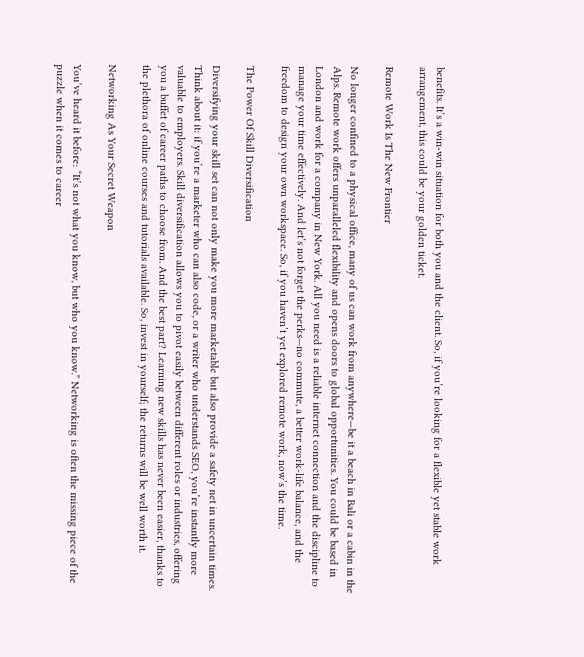benefits. It’s a win-win situation for both you and the client. So, if you’re looking for a flexible yet stable work arrangement, this could be your golden ticket.

Remote Work Is The New Frontier

No longer confined to a physical office, many of us can work from anywhere—be it a beach in Bali or a cabin in the Alps. Remote work offers unparalleled flexibility and opens doors to global opportunities. You could be based in London and work for a company in New York. All you need is a reliable internet connection and the discipline to manage your time effectively. And let’s not forget the perks—no commute, a better work-life balance, and the freedom to design your own workspace. So, if you haven’t yet explored remote work, now’s the time.

The Power Of Skill Diversification

Diversifying your skill set can not only make you more marketable but also provide a safety net in uncertain times. Think about it: if you’re a marketer who can also code, or a writer who understands SEO, you’re instantly more valuable to employers. Skill diversification allows you to pivot easily between different roles or industries, offering you a buffet of career paths to choose from. And the best part? Learning new skills has never been easier, thanks to the plethora of online courses and tutorials available. So, invest in yourself; the returns will be well worth it.

Networking As Your Secret Weapon

You’ve heard it before: “It’s not what you know, but who you know.” Networking is often the missing piece of the puzzle when it comes to career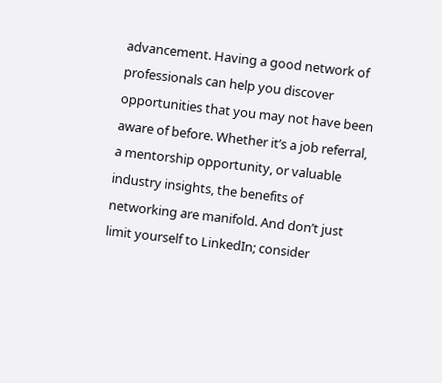advancement. Having a good network of professionals can help you discover opportunities that you may not have been aware of before. Whether it’s a job referral, a mentorship opportunity, or valuable industry insights, the benefits of networking are manifold. And don’t just limit yourself to LinkedIn; consider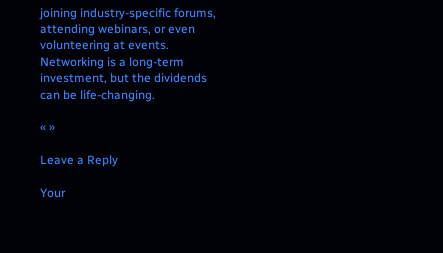joining industry-specific forums, attending webinars, or even volunteering at events. Networking is a long-term investment, but the dividends can be life-changing.

« »

Leave a Reply

Your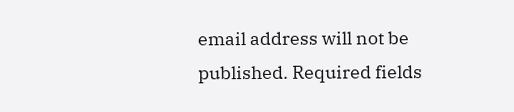email address will not be published. Required fields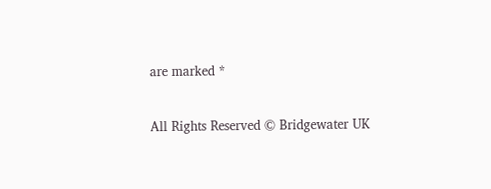are marked *

All Rights Reserved © Bridgewater UK